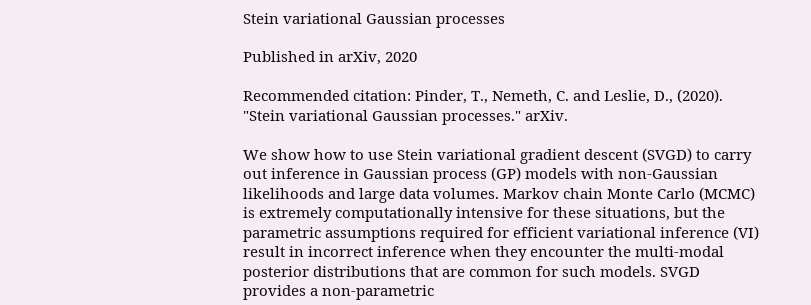Stein variational Gaussian processes

Published in arXiv, 2020

Recommended citation: Pinder, T., Nemeth, C. and Leslie, D., (2020). "Stein variational Gaussian processes." arXiv.

We show how to use Stein variational gradient descent (SVGD) to carry out inference in Gaussian process (GP) models with non-Gaussian likelihoods and large data volumes. Markov chain Monte Carlo (MCMC) is extremely computationally intensive for these situations, but the parametric assumptions required for efficient variational inference (VI) result in incorrect inference when they encounter the multi-modal posterior distributions that are common for such models. SVGD provides a non-parametric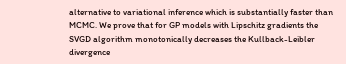alternative to variational inference which is substantially faster than MCMC. We prove that for GP models with Lipschitz gradients the SVGD algorithm monotonically decreases the Kullback-Leibler divergence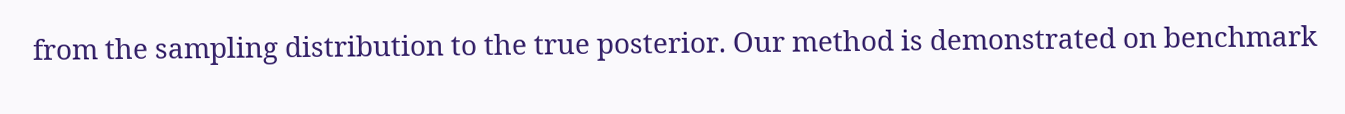from the sampling distribution to the true posterior. Our method is demonstrated on benchmark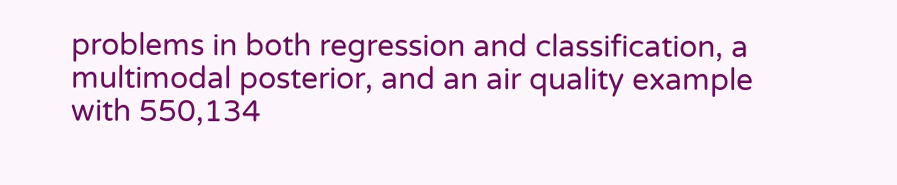problems in both regression and classification, a multimodal posterior, and an air quality example with 550,134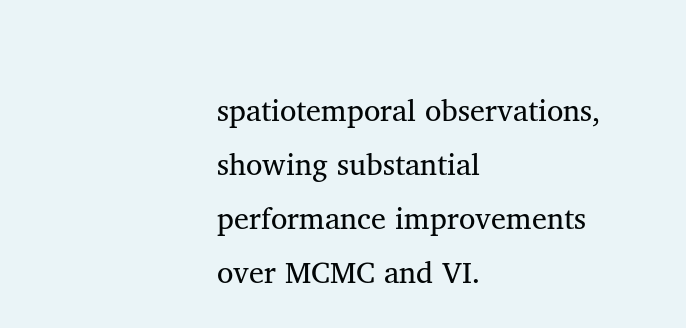spatiotemporal observations, showing substantial performance improvements over MCMC and VI.